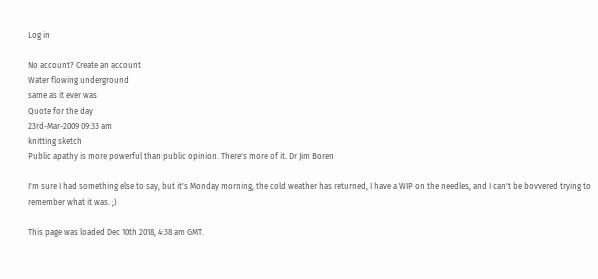Log in

No account? Create an account
Water flowing underground
same as it ever was
Quote for the day
23rd-Mar-2009 09:33 am
knitting sketch
Public apathy is more powerful than public opinion. There's more of it. Dr Jim Boren

I'm sure I had something else to say, but it's Monday morning, the cold weather has returned, I have a WIP on the needles, and I can't be bovvered trying to remember what it was. ;)

This page was loaded Dec 10th 2018, 4:38 am GMT.